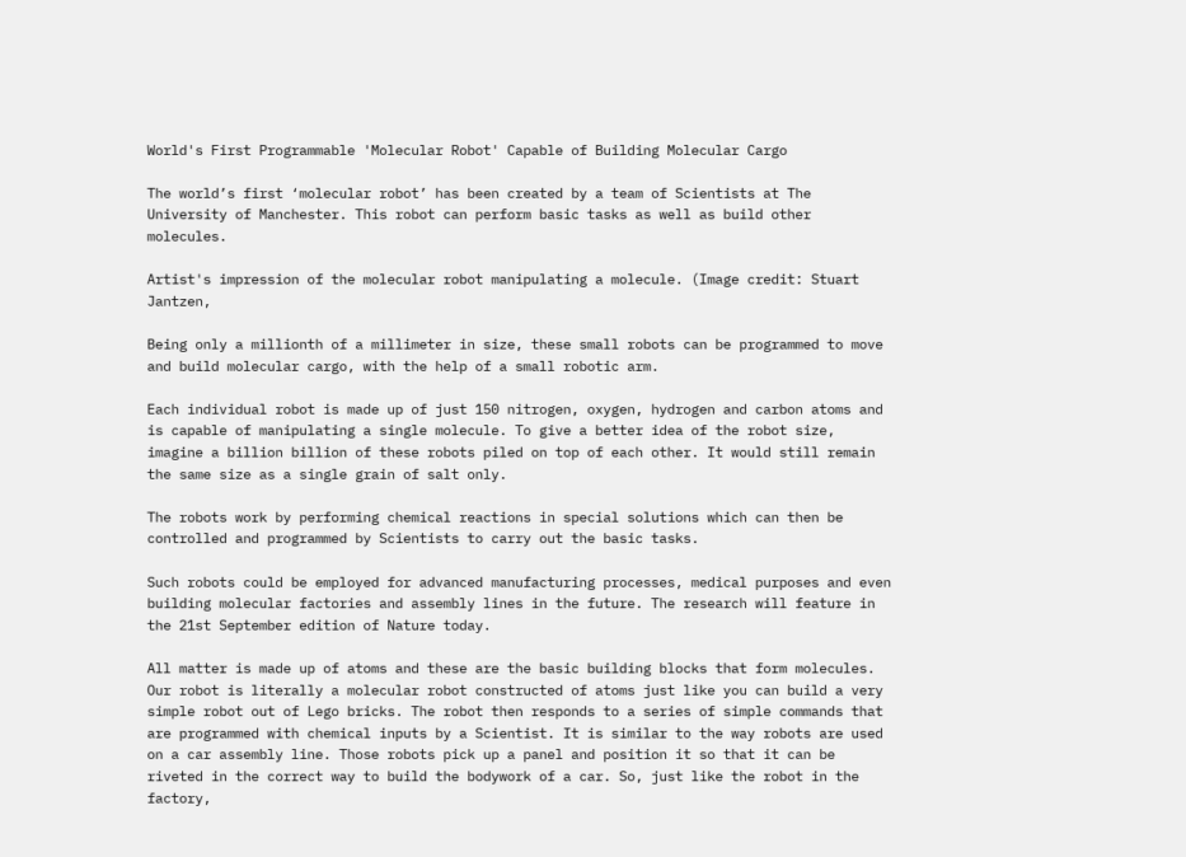World's First Programmable 'Molecular Robot' Capable of Building Molecular Cargo

The world’s first ‘molecular robot’ has been created by a team of Scientists at The University of Manchester. This robot can perform basic tasks as well as build other molecules.

Artist's impression of the molecular robot manipulating a molecule. (Image credit: Stuart Jantzen,

Being only a millionth of a millimeter in size, these small robots can be programmed to move and build molecular cargo, with the help of a small robotic arm.

Each individual robot is made up of just 150 nitrogen, oxygen, hydrogen and carbon atoms and is capable of manipulating a single molecule. To give a better idea of the robot size, imagine a billion billion of these robots piled on top of each other. It would still remain the same size as a single grain of salt only.

The robots work by performing chemical reactions in special solutions which can then be controlled and programmed by Scientists to carry out the basic tasks.

Such robots could be employed for advanced manufacturing processes, medical purposes and even building molecular factories and assembly lines in the future. The research will feature in the 21st September edition of Nature today.

All matter is made up of atoms and these are the basic building blocks that form molecules. Our robot is literally a molecular robot constructed of atoms just like you can build a very simple robot out of Lego bricks. The robot then responds to a series of simple commands that are programmed with chemical inputs by a Scientist. It is similar to the way robots are used on a car assembly line. Those robots pick up a panel and position it so that it can be riveted in the correct way to build the bodywork of a car. So, just like the robot in the factory,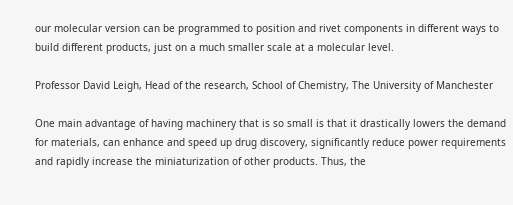our molecular version can be programmed to position and rivet components in different ways to build different products, just on a much smaller scale at a molecular level.

Professor David Leigh, Head of the research, School of Chemistry, The University of Manchester

One main advantage of having machinery that is so small is that it drastically lowers the demand for materials, can enhance and speed up drug discovery, significantly reduce power requirements and rapidly increase the miniaturization of other products. Thus, the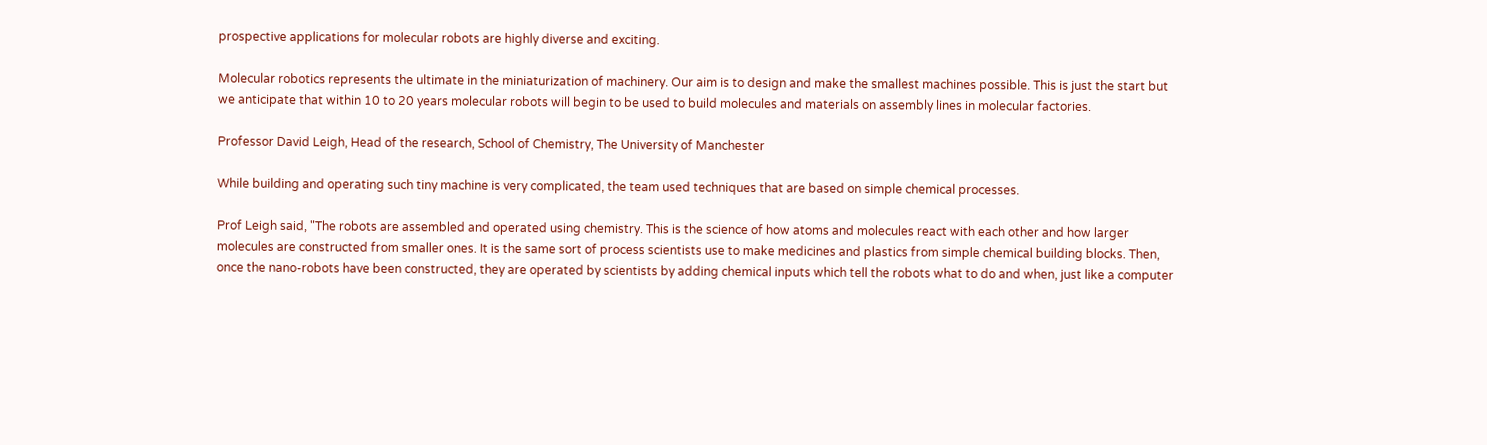prospective applications for molecular robots are highly diverse and exciting.

Molecular robotics represents the ultimate in the miniaturization of machinery. Our aim is to design and make the smallest machines possible. This is just the start but we anticipate that within 10 to 20 years molecular robots will begin to be used to build molecules and materials on assembly lines in molecular factories.

Professor David Leigh, Head of the research, School of Chemistry, The University of Manchester

While building and operating such tiny machine is very complicated, the team used techniques that are based on simple chemical processes.

Prof Leigh said, "The robots are assembled and operated using chemistry. This is the science of how atoms and molecules react with each other and how larger molecules are constructed from smaller ones. It is the same sort of process scientists use to make medicines and plastics from simple chemical building blocks. Then, once the nano-robots have been constructed, they are operated by scientists by adding chemical inputs which tell the robots what to do and when, just like a computer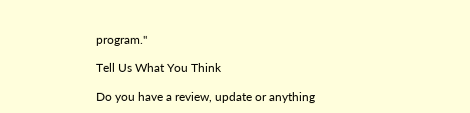program."

Tell Us What You Think

Do you have a review, update or anything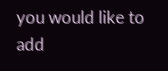you would like to add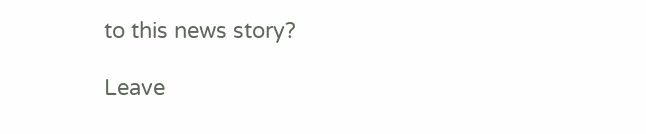to this news story?

Leave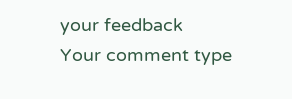your feedback
Your comment type